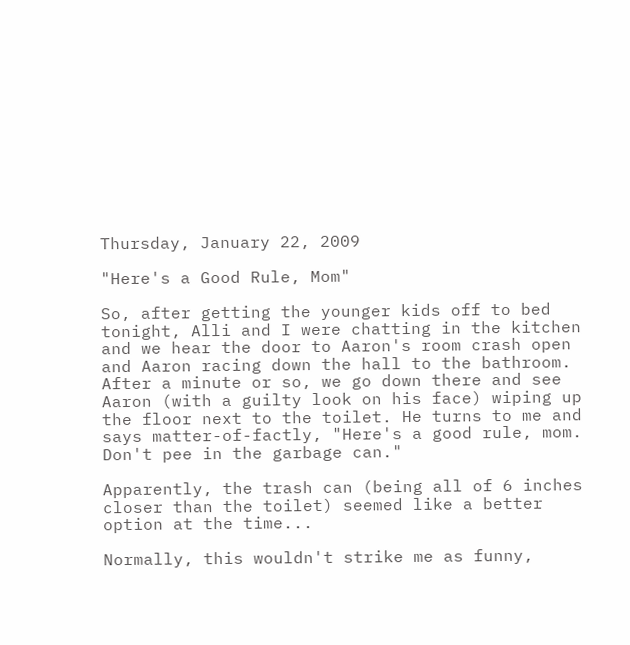Thursday, January 22, 2009

"Here's a Good Rule, Mom"

So, after getting the younger kids off to bed tonight, Alli and I were chatting in the kitchen and we hear the door to Aaron's room crash open and Aaron racing down the hall to the bathroom. After a minute or so, we go down there and see Aaron (with a guilty look on his face) wiping up the floor next to the toilet. He turns to me and says matter-of-factly, "Here's a good rule, mom. Don't pee in the garbage can."

Apparently, the trash can (being all of 6 inches closer than the toilet) seemed like a better option at the time...

Normally, this wouldn't strike me as funny,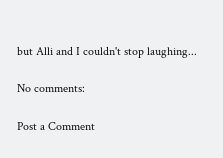but Alli and I couldn't stop laughing...

No comments:

Post a Comment